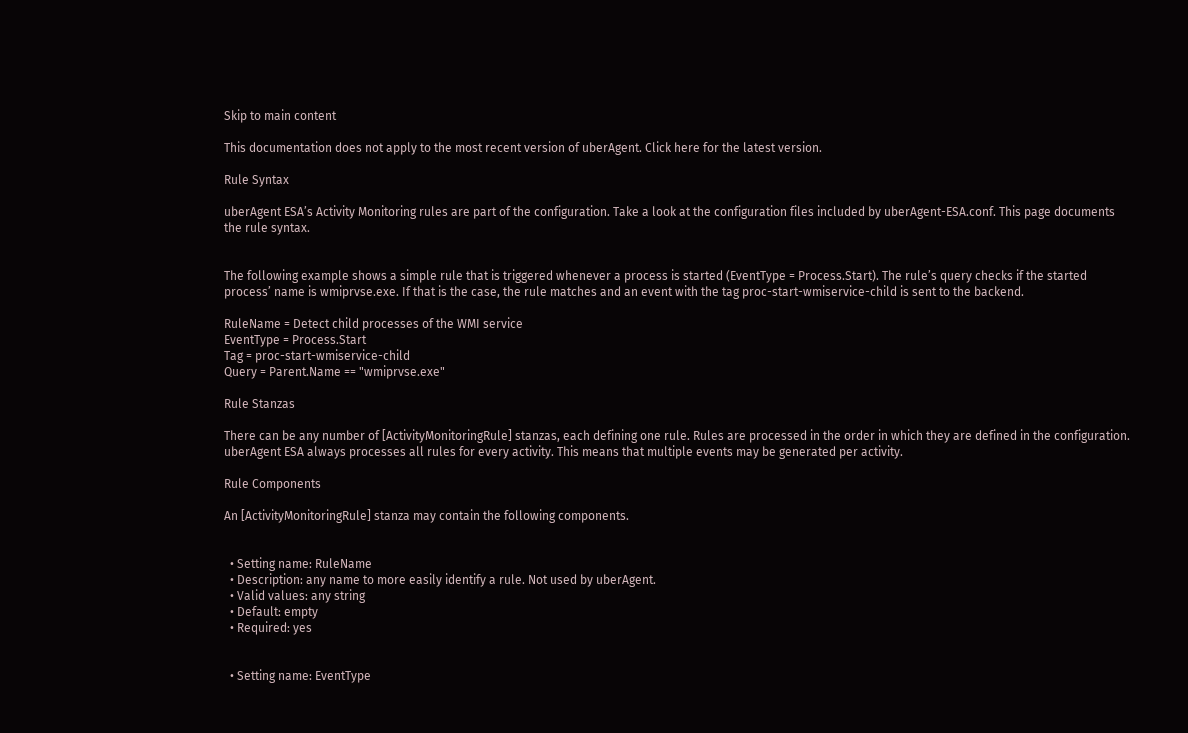Skip to main content

This documentation does not apply to the most recent version of uberAgent. Click here for the latest version.

Rule Syntax

uberAgent ESA’s Activity Monitoring rules are part of the configuration. Take a look at the configuration files included by uberAgent-ESA.conf. This page documents the rule syntax.


The following example shows a simple rule that is triggered whenever a process is started (EventType = Process.Start). The rule’s query checks if the started process’ name is wmiprvse.exe. If that is the case, the rule matches and an event with the tag proc-start-wmiservice-child is sent to the backend.

RuleName = Detect child processes of the WMI service
EventType = Process.Start
Tag = proc-start-wmiservice-child
Query = Parent.Name == "wmiprvse.exe"

Rule Stanzas

There can be any number of [ActivityMonitoringRule] stanzas, each defining one rule. Rules are processed in the order in which they are defined in the configuration. uberAgent ESA always processes all rules for every activity. This means that multiple events may be generated per activity.

Rule Components

An [ActivityMonitoringRule] stanza may contain the following components.


  • Setting name: RuleName
  • Description: any name to more easily identify a rule. Not used by uberAgent.
  • Valid values: any string
  • Default: empty
  • Required: yes


  • Setting name: EventType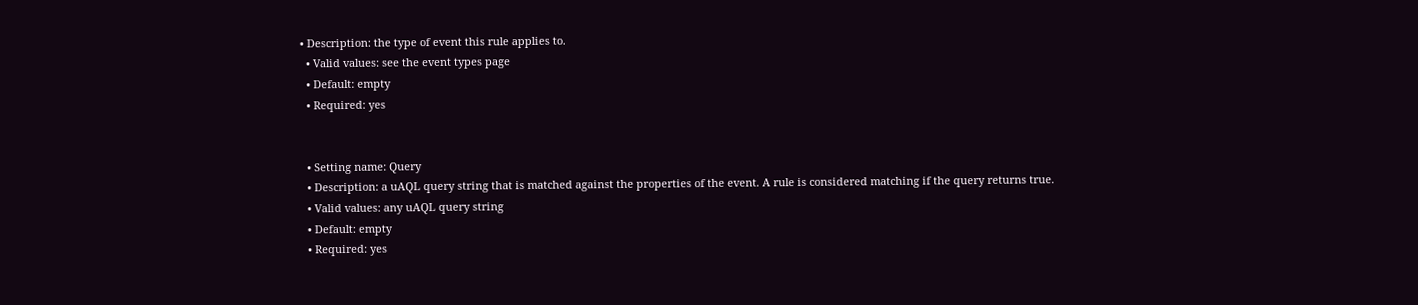• Description: the type of event this rule applies to.
  • Valid values: see the event types page
  • Default: empty
  • Required: yes


  • Setting name: Query
  • Description: a uAQL query string that is matched against the properties of the event. A rule is considered matching if the query returns true.
  • Valid values: any uAQL query string
  • Default: empty
  • Required: yes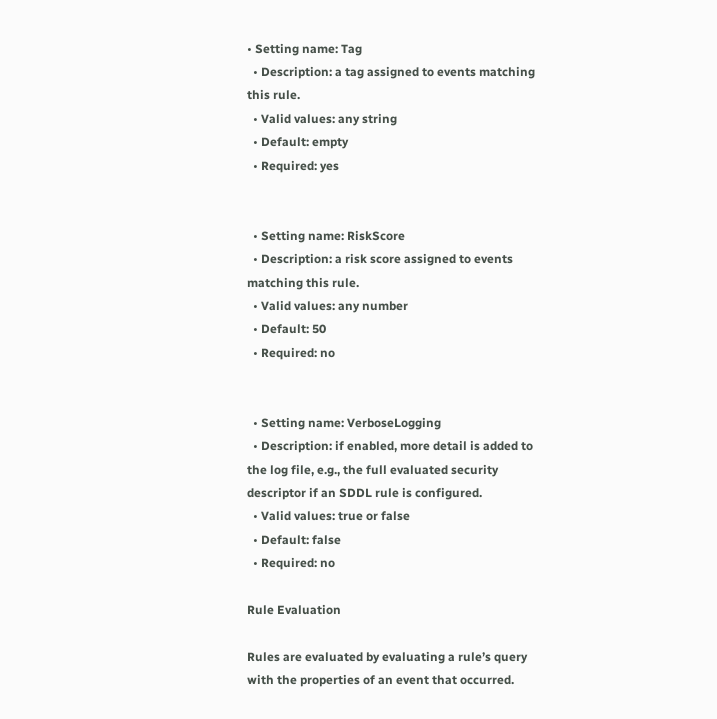• Setting name: Tag
  • Description: a tag assigned to events matching this rule.
  • Valid values: any string
  • Default: empty
  • Required: yes


  • Setting name: RiskScore
  • Description: a risk score assigned to events matching this rule.
  • Valid values: any number
  • Default: 50
  • Required: no


  • Setting name: VerboseLogging
  • Description: if enabled, more detail is added to the log file, e.g., the full evaluated security descriptor if an SDDL rule is configured.
  • Valid values: true or false
  • Default: false
  • Required: no

Rule Evaluation

Rules are evaluated by evaluating a rule’s query with the properties of an event that occurred.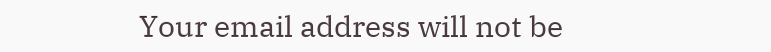Your email address will not be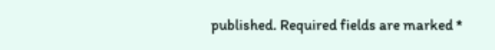published. Required fields are marked *